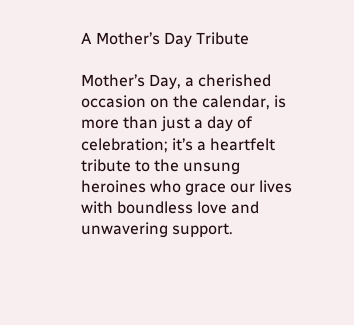A Mother’s Day Tribute

Mother’s Day, a cherished occasion on the calendar, is more than just a day of celebration; it’s a heartfelt tribute to the unsung heroines who grace our lives with boundless love and unwavering support.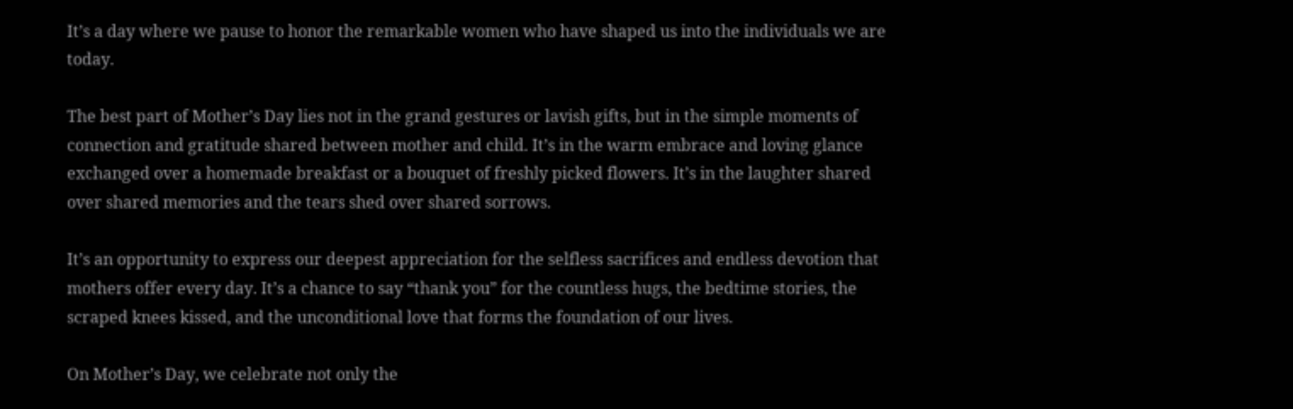It’s a day where we pause to honor the remarkable women who have shaped us into the individuals we are today.

The best part of Mother’s Day lies not in the grand gestures or lavish gifts, but in the simple moments of connection and gratitude shared between mother and child. It’s in the warm embrace and loving glance exchanged over a homemade breakfast or a bouquet of freshly picked flowers. It’s in the laughter shared over shared memories and the tears shed over shared sorrows.

It’s an opportunity to express our deepest appreciation for the selfless sacrifices and endless devotion that mothers offer every day. It’s a chance to say “thank you” for the countless hugs, the bedtime stories, the scraped knees kissed, and the unconditional love that forms the foundation of our lives.

On Mother’s Day, we celebrate not only the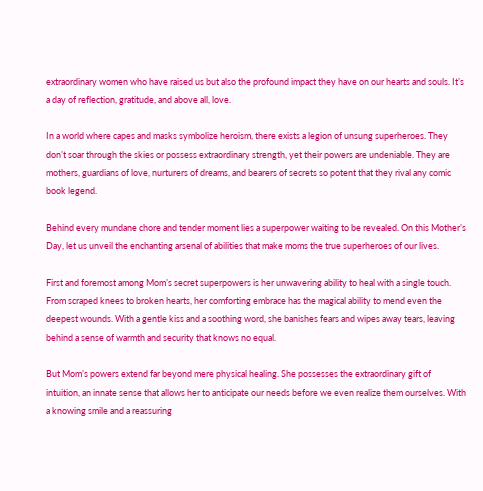extraordinary women who have raised us but also the profound impact they have on our hearts and souls. It’s a day of reflection, gratitude, and above all, love.

In a world where capes and masks symbolize heroism, there exists a legion of unsung superheroes. They don’t soar through the skies or possess extraordinary strength, yet their powers are undeniable. They are mothers, guardians of love, nurturers of dreams, and bearers of secrets so potent that they rival any comic book legend.

Behind every mundane chore and tender moment lies a superpower waiting to be revealed. On this Mother’s Day, let us unveil the enchanting arsenal of abilities that make moms the true superheroes of our lives.

First and foremost among Mom’s secret superpowers is her unwavering ability to heal with a single touch. From scraped knees to broken hearts, her comforting embrace has the magical ability to mend even the deepest wounds. With a gentle kiss and a soothing word, she banishes fears and wipes away tears, leaving behind a sense of warmth and security that knows no equal.

But Mom’s powers extend far beyond mere physical healing. She possesses the extraordinary gift of intuition, an innate sense that allows her to anticipate our needs before we even realize them ourselves. With a knowing smile and a reassuring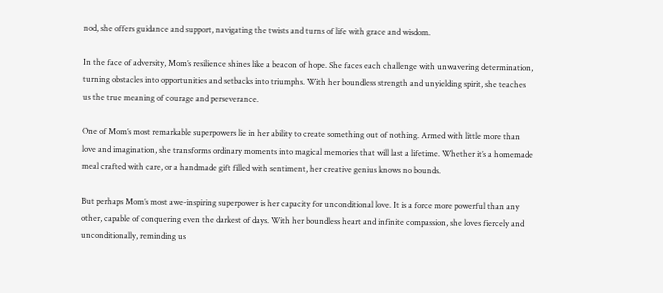nod, she offers guidance and support, navigating the twists and turns of life with grace and wisdom.

In the face of adversity, Mom’s resilience shines like a beacon of hope. She faces each challenge with unwavering determination, turning obstacles into opportunities and setbacks into triumphs. With her boundless strength and unyielding spirit, she teaches us the true meaning of courage and perseverance.

One of Mom’s most remarkable superpowers lie in her ability to create something out of nothing. Armed with little more than love and imagination, she transforms ordinary moments into magical memories that will last a lifetime. Whether it’s a homemade meal crafted with care, or a handmade gift filled with sentiment, her creative genius knows no bounds.

But perhaps Mom’s most awe-inspiring superpower is her capacity for unconditional love. It is a force more powerful than any other, capable of conquering even the darkest of days. With her boundless heart and infinite compassion, she loves fiercely and unconditionally, reminding us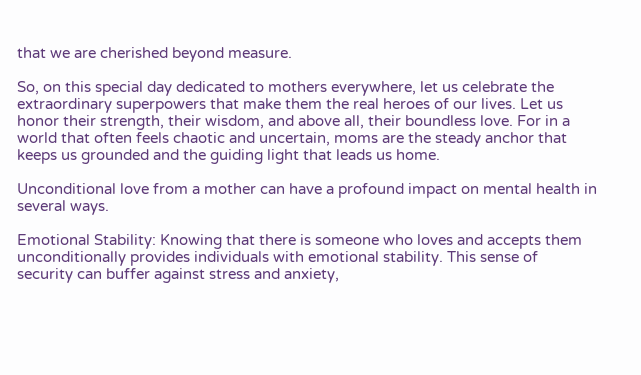that we are cherished beyond measure.

So, on this special day dedicated to mothers everywhere, let us celebrate the extraordinary superpowers that make them the real heroes of our lives. Let us honor their strength, their wisdom, and above all, their boundless love. For in a world that often feels chaotic and uncertain, moms are the steady anchor that keeps us grounded and the guiding light that leads us home.

Unconditional love from a mother can have a profound impact on mental health in several ways.

Emotional Stability: Knowing that there is someone who loves and accepts them unconditionally provides individuals with emotional stability. This sense of security can buffer against stress and anxiety,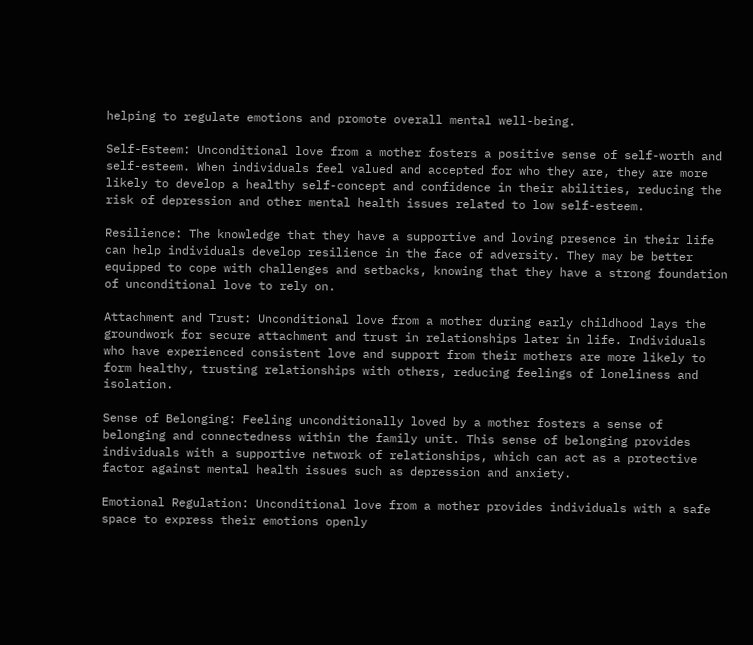helping to regulate emotions and promote overall mental well-being.

Self-Esteem: Unconditional love from a mother fosters a positive sense of self-worth and self-esteem. When individuals feel valued and accepted for who they are, they are more likely to develop a healthy self-concept and confidence in their abilities, reducing the risk of depression and other mental health issues related to low self-esteem.

Resilience: The knowledge that they have a supportive and loving presence in their life can help individuals develop resilience in the face of adversity. They may be better equipped to cope with challenges and setbacks, knowing that they have a strong foundation of unconditional love to rely on.

Attachment and Trust: Unconditional love from a mother during early childhood lays the groundwork for secure attachment and trust in relationships later in life. Individuals who have experienced consistent love and support from their mothers are more likely to form healthy, trusting relationships with others, reducing feelings of loneliness and isolation.

Sense of Belonging: Feeling unconditionally loved by a mother fosters a sense of belonging and connectedness within the family unit. This sense of belonging provides individuals with a supportive network of relationships, which can act as a protective factor against mental health issues such as depression and anxiety.

Emotional Regulation: Unconditional love from a mother provides individuals with a safe space to express their emotions openly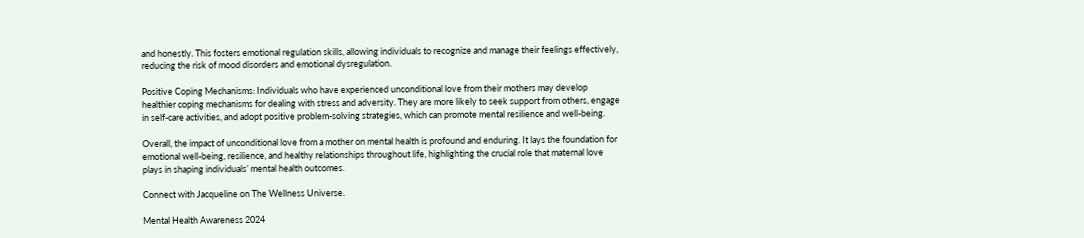and honestly. This fosters emotional regulation skills, allowing individuals to recognize and manage their feelings effectively, reducing the risk of mood disorders and emotional dysregulation.

Positive Coping Mechanisms: Individuals who have experienced unconditional love from their mothers may develop healthier coping mechanisms for dealing with stress and adversity. They are more likely to seek support from others, engage in self-care activities, and adopt positive problem-solving strategies, which can promote mental resilience and well-being.

Overall, the impact of unconditional love from a mother on mental health is profound and enduring. It lays the foundation for emotional well-being, resilience, and healthy relationships throughout life, highlighting the crucial role that maternal love plays in shaping individuals’ mental health outcomes.

Connect with Jacqueline on The Wellness Universe.

Mental Health Awareness 2024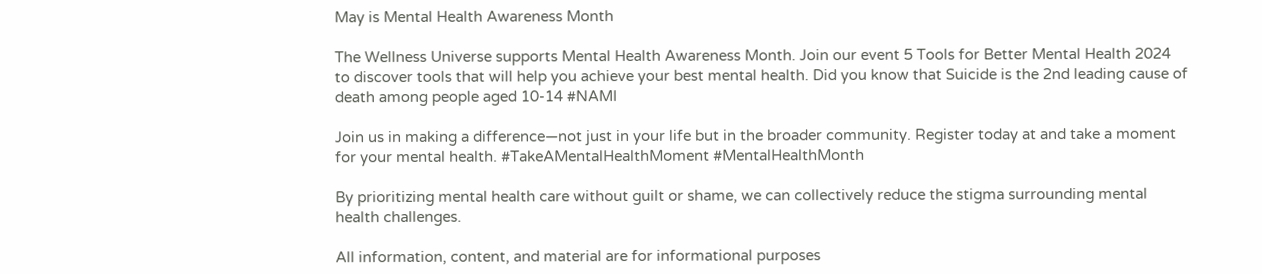May is Mental Health Awareness Month

The Wellness Universe supports Mental Health Awareness Month. Join our event 5 Tools for Better Mental Health 2024 to discover tools that will help you achieve your best mental health. Did you know that Suicide is the 2nd leading cause of death among people aged 10-14 #NAMI

Join us in making a difference—not just in your life but in the broader community. Register today at and take a moment for your mental health. #TakeAMentalHealthMoment #MentalHealthMonth

By prioritizing mental health care without guilt or shame, we can collectively reduce the stigma surrounding mental health challenges.

All information, content, and material are for informational purposes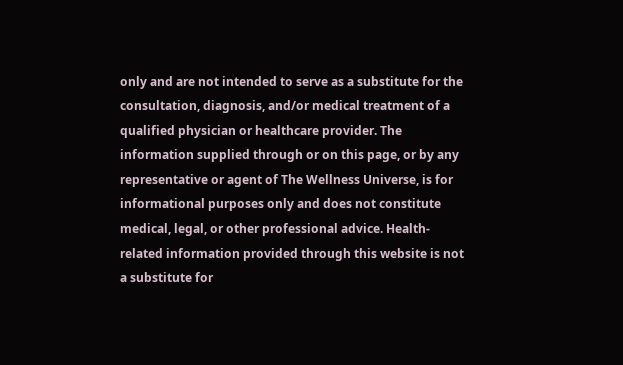only and are not intended to serve as a substitute for the consultation, diagnosis, and/or medical treatment of a qualified physician or healthcare provider. The information supplied through or on this page, or by any representative or agent of The Wellness Universe, is for informational purposes only and does not constitute medical, legal, or other professional advice. Health-related information provided through this website is not a substitute for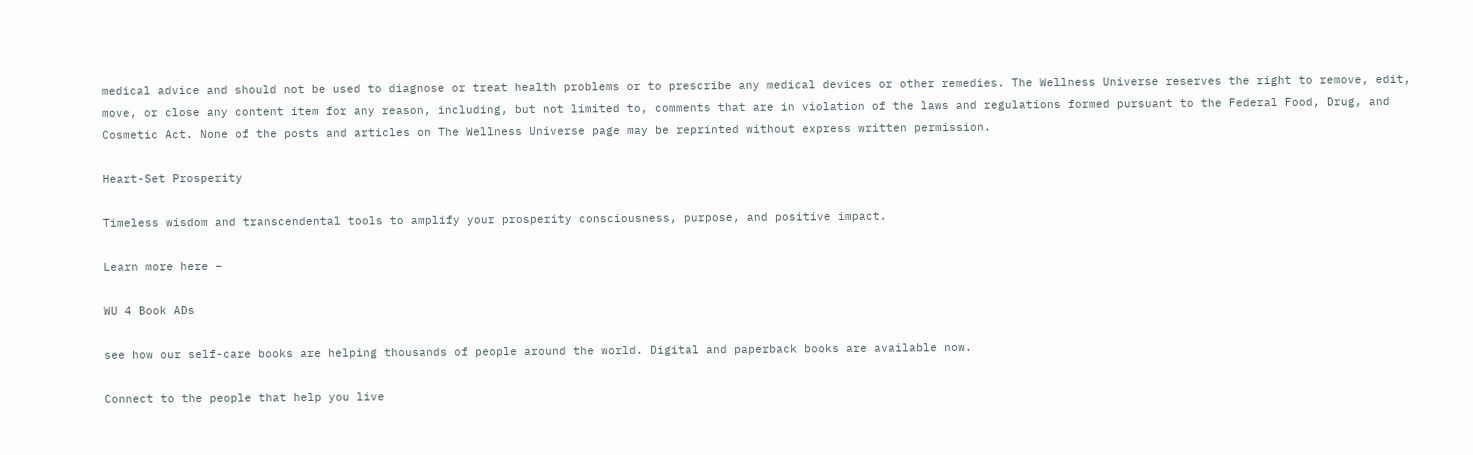medical advice and should not be used to diagnose or treat health problems or to prescribe any medical devices or other remedies. The Wellness Universe reserves the right to remove, edit, move, or close any content item for any reason, including, but not limited to, comments that are in violation of the laws and regulations formed pursuant to the Federal Food, Drug, and Cosmetic Act. None of the posts and articles on The Wellness Universe page may be reprinted without express written permission.

Heart-Set Prosperity

Timeless wisdom and transcendental tools to amplify your prosperity consciousness, purpose, and positive impact.

Learn more here –

WU 4 Book ADs

see how our self-care books are helping thousands of people around the world. Digital and paperback books are available now.

Connect to the people that help you live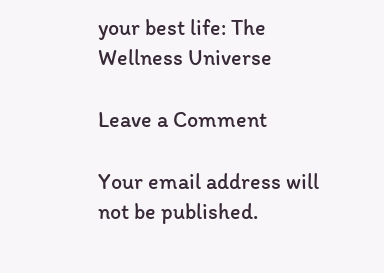your best life: The Wellness Universe

Leave a Comment

Your email address will not be published.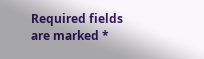Required fields are marked *